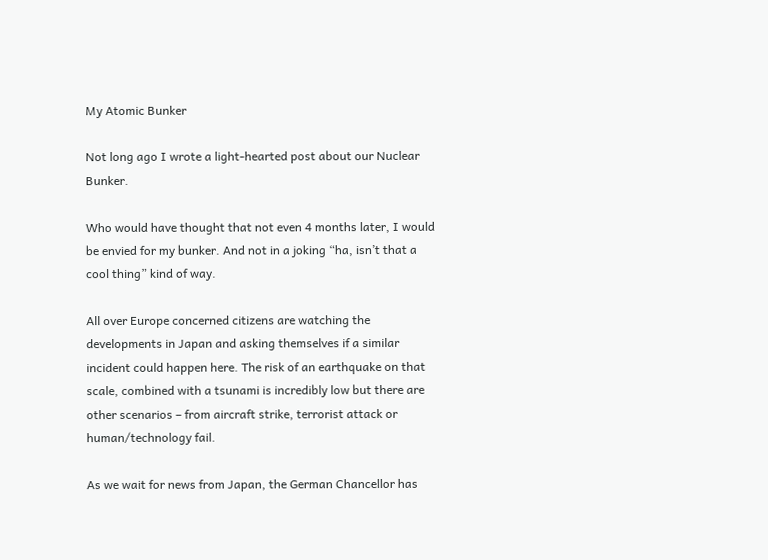My Atomic Bunker

Not long ago I wrote a light-hearted post about our Nuclear Bunker.

Who would have thought that not even 4 months later, I would be envied for my bunker. And not in a joking “ha, isn’t that a cool thing” kind of way.

All over Europe concerned citizens are watching the developments in Japan and asking themselves if a similar incident could happen here. The risk of an earthquake on that scale, combined with a tsunami is incredibly low but there are other scenarios – from aircraft strike, terrorist attack or human/technology fail.

As we wait for news from Japan, the German Chancellor has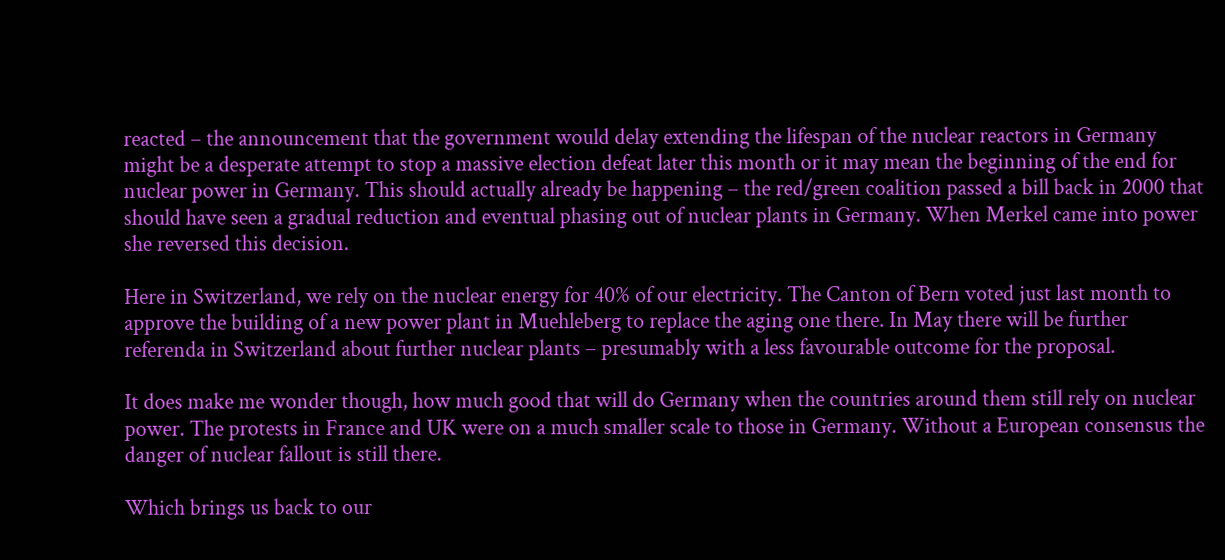reacted – the announcement that the government would delay extending the lifespan of the nuclear reactors in Germany might be a desperate attempt to stop a massive election defeat later this month or it may mean the beginning of the end for nuclear power in Germany. This should actually already be happening – the red/green coalition passed a bill back in 2000 that should have seen a gradual reduction and eventual phasing out of nuclear plants in Germany. When Merkel came into power she reversed this decision.

Here in Switzerland, we rely on the nuclear energy for 40% of our electricity. The Canton of Bern voted just last month to approve the building of a new power plant in Muehleberg to replace the aging one there. In May there will be further referenda in Switzerland about further nuclear plants – presumably with a less favourable outcome for the proposal.

It does make me wonder though, how much good that will do Germany when the countries around them still rely on nuclear power. The protests in France and UK were on a much smaller scale to those in Germany. Without a European consensus the danger of nuclear fallout is still there.

Which brings us back to our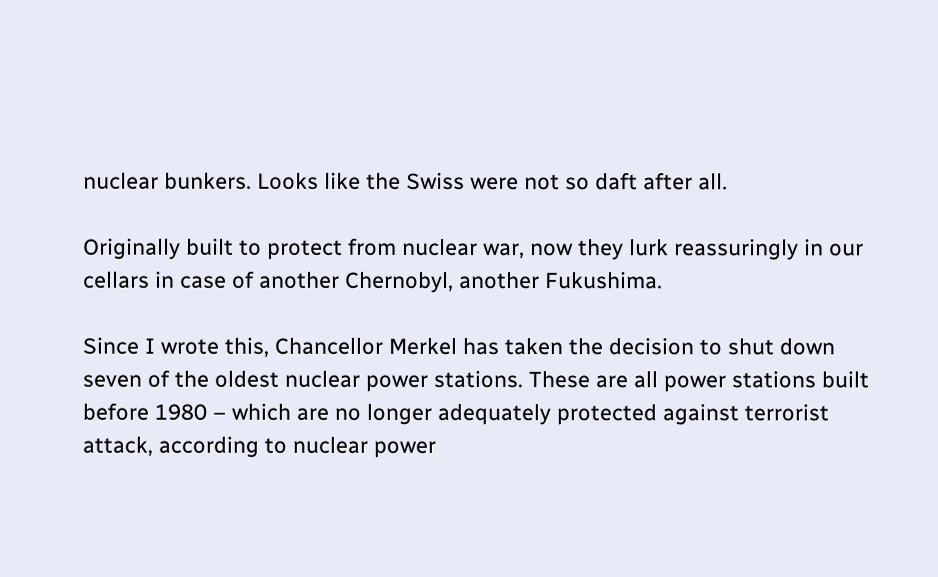nuclear bunkers. Looks like the Swiss were not so daft after all.

Originally built to protect from nuclear war, now they lurk reassuringly in our cellars in case of another Chernobyl, another Fukushima.

Since I wrote this, Chancellor Merkel has taken the decision to shut down seven of the oldest nuclear power stations. These are all power stations built before 1980 – which are no longer adequately protected against terrorist attack, according to nuclear power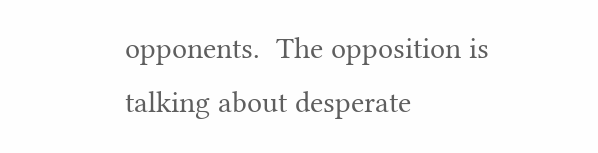opponents.  The opposition is talking about desperate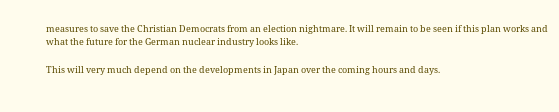measures to save the Christian Democrats from an election nightmare. It will remain to be seen if this plan works and what the future for the German nuclear industry looks like.

This will very much depend on the developments in Japan over the coming hours and days.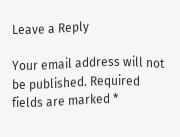Leave a Reply

Your email address will not be published. Required fields are marked *